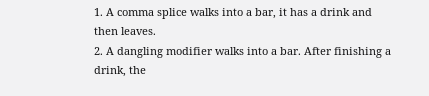1. A comma splice walks into a bar, it has a drink and then leaves.
2. A dangling modifier walks into a bar. After finishing a drink, the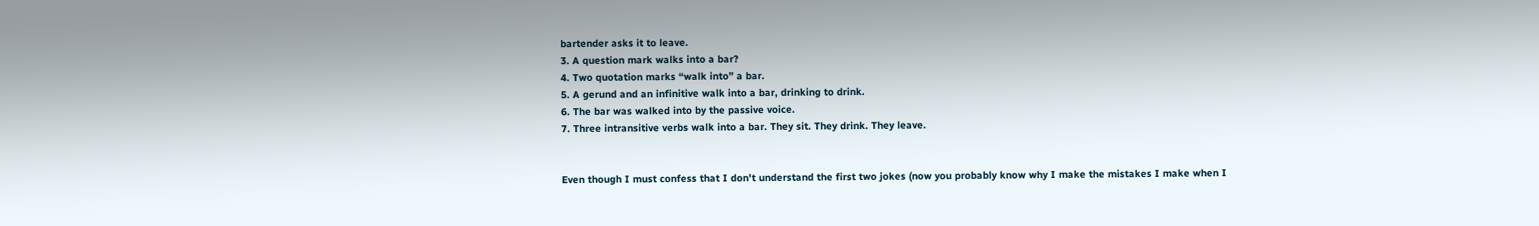bartender asks it to leave.
3. A question mark walks into a bar?
4. Two quotation marks “walk into” a bar.
5. A gerund and an infinitive walk into a bar, drinking to drink.
6. The bar was walked into by the passive voice.
7. Three intransitive verbs walk into a bar. They sit. They drink. They leave.


Even though I must confess that I don't understand the first two jokes (now you probably know why I make the mistakes I make when I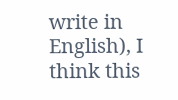write in English), I think this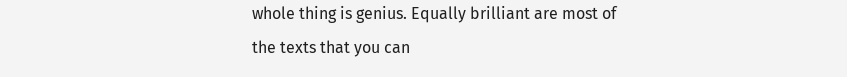whole thing is genius. Equally brilliant are most of the texts that you can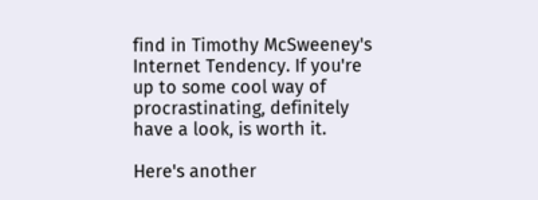find in Timothy McSweeney's Internet Tendency. If you're up to some cool way of procrastinating, definitely have a look, is worth it.

Here's another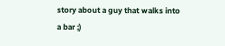story about a guy that walks into a bar ;)